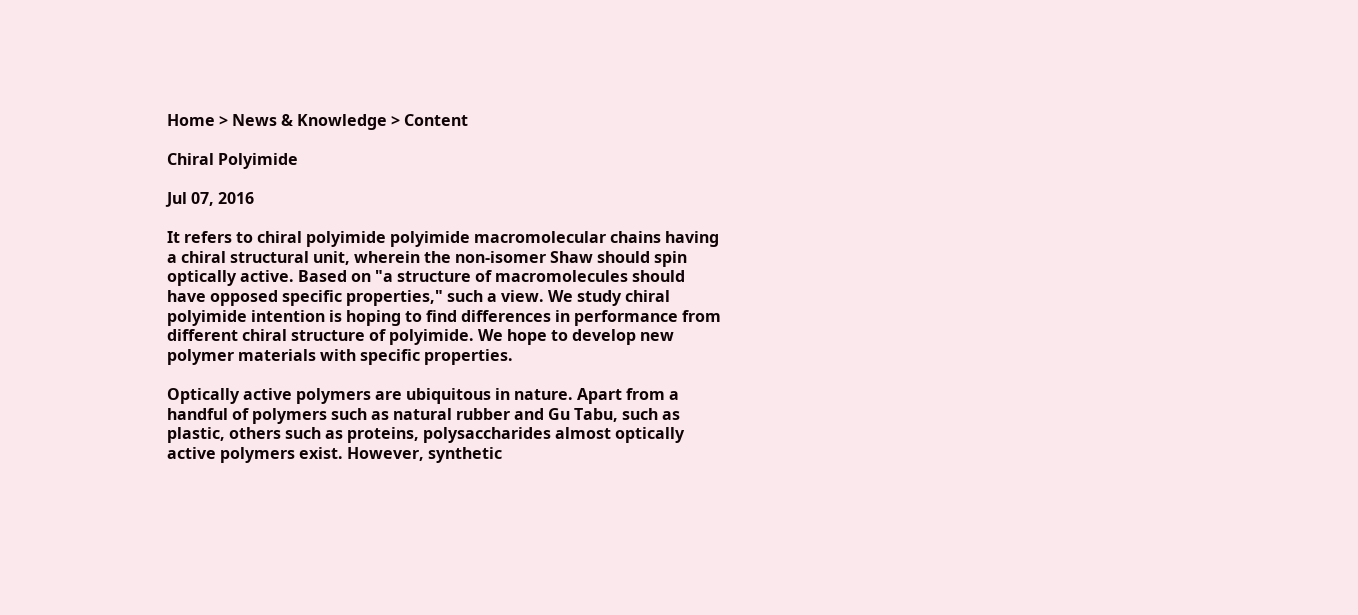Home > News & Knowledge > Content

Chiral Polyimide

Jul 07, 2016

It refers to chiral polyimide polyimide macromolecular chains having a chiral structural unit, wherein the non-isomer Shaw should spin optically active. Based on "a structure of macromolecules should have opposed specific properties," such a view. We study chiral polyimide intention is hoping to find differences in performance from different chiral structure of polyimide. We hope to develop new polymer materials with specific properties.

Optically active polymers are ubiquitous in nature. Apart from a handful of polymers such as natural rubber and Gu Tabu, such as plastic, others such as proteins, polysaccharides almost optically active polymers exist. However, synthetic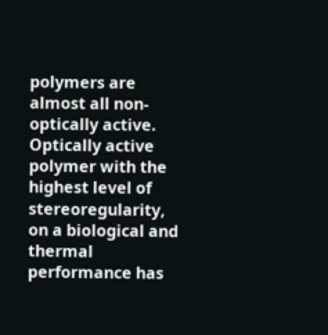polymers are almost all non-optically active. Optically active polymer with the highest level of stereoregularity, on a biological and thermal performance has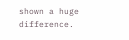shown a huge difference.